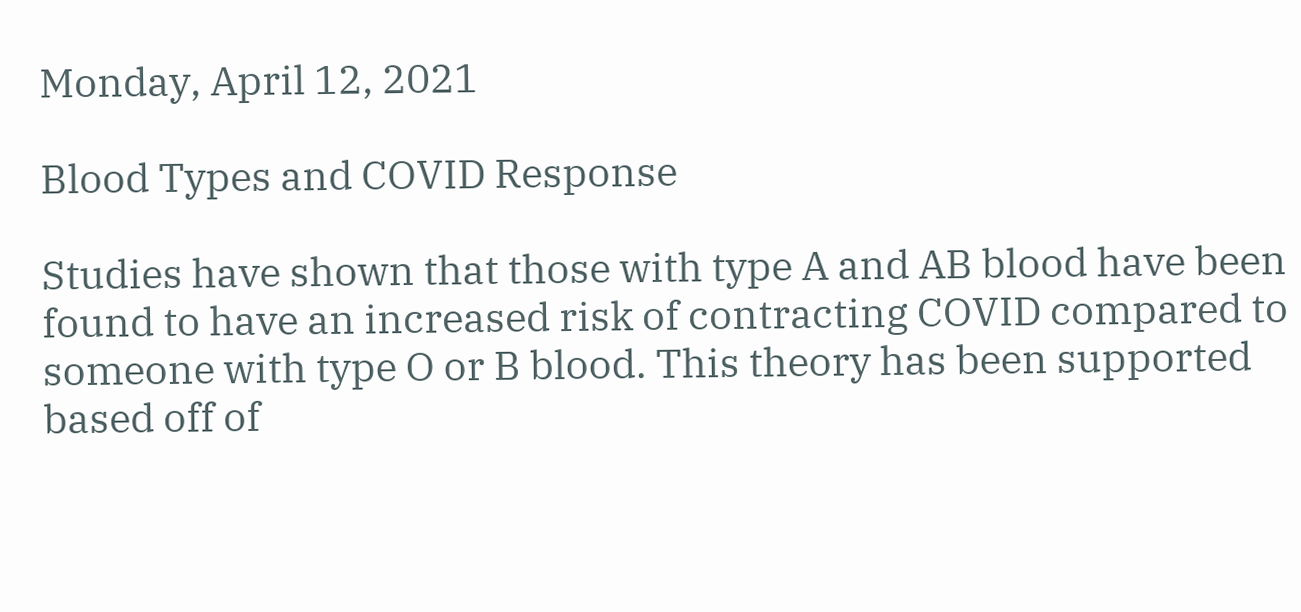Monday, April 12, 2021

Blood Types and COVID Response

Studies have shown that those with type A and AB blood have been found to have an increased risk of contracting COVID compared to someone with type O or B blood. This theory has been supported based off of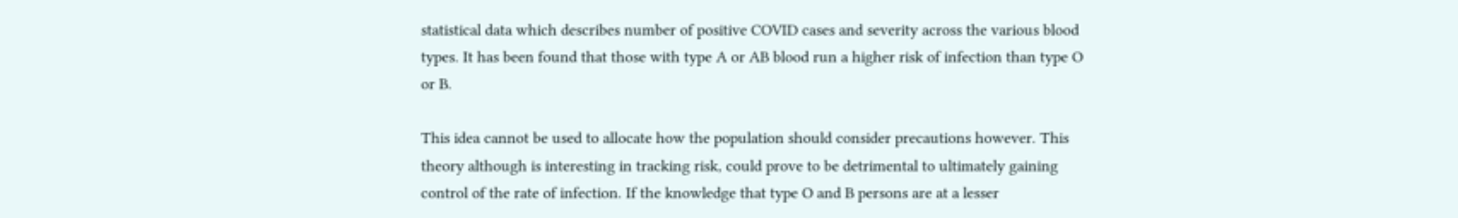statistical data which describes number of positive COVID cases and severity across the various blood types. It has been found that those with type A or AB blood run a higher risk of infection than type O or B.

This idea cannot be used to allocate how the population should consider precautions however. This theory although is interesting in tracking risk, could prove to be detrimental to ultimately gaining control of the rate of infection. If the knowledge that type O and B persons are at a lesser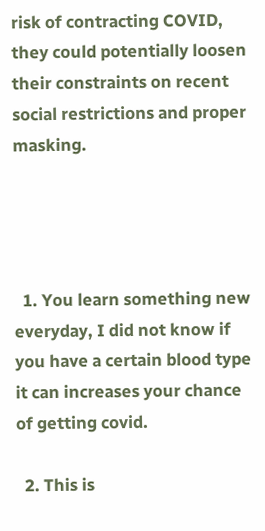risk of contracting COVID, they could potentially loosen their constraints on recent social restrictions and proper masking.




  1. You learn something new everyday, I did not know if you have a certain blood type it can increases your chance of getting covid.

  2. This is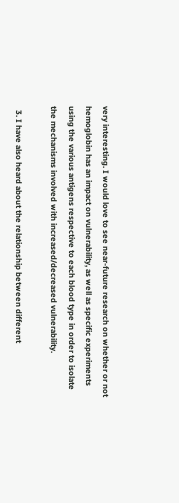very interesting. I would love to see near-future research on whether or not hemoglobin has an impact on vulnerability, as well as specific experiments using the various antigens respective to each blood type in order to isolate the mechanisms involved with increased/decreased vulnerability.

  3. I have also heard about the relationship between different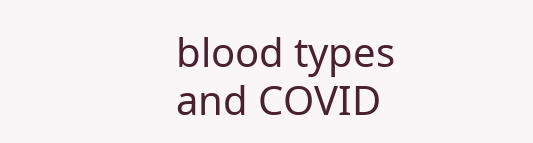blood types and COVID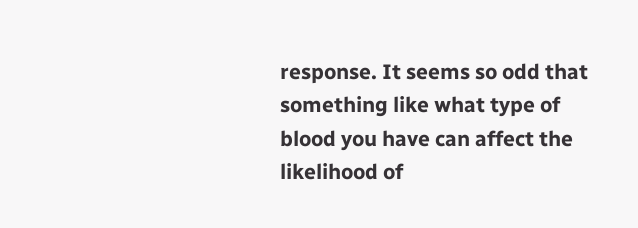response. It seems so odd that something like what type of blood you have can affect the likelihood of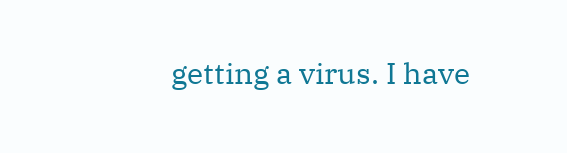getting a virus. I have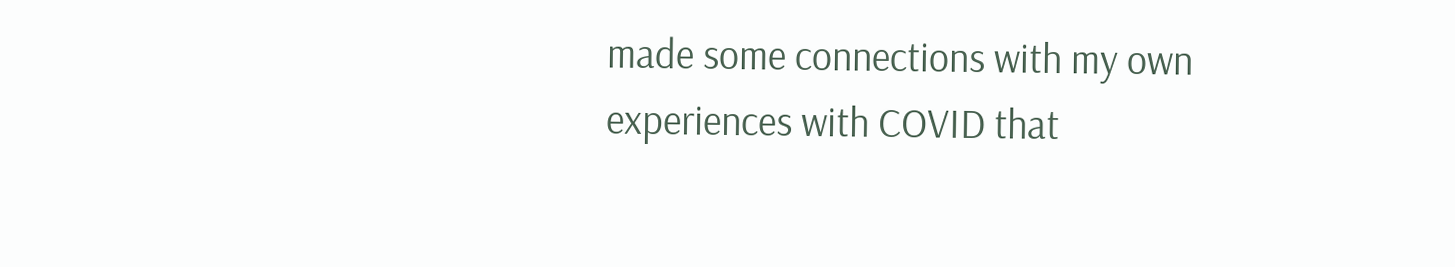made some connections with my own experiences with COVID that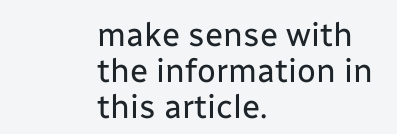make sense with the information in this article.